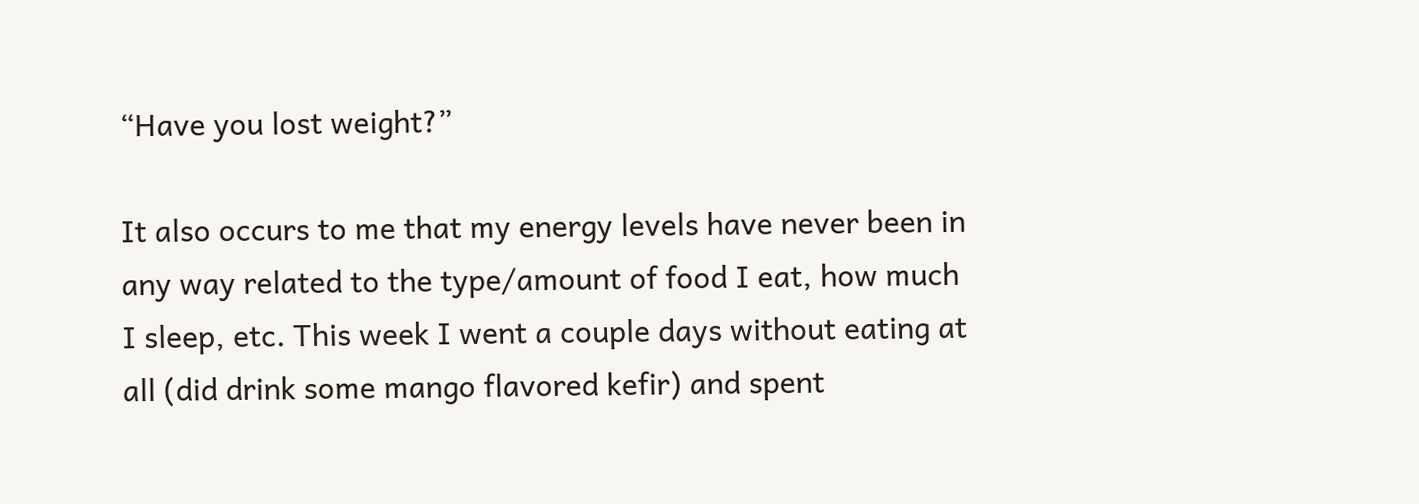“Have you lost weight?”

It also occurs to me that my energy levels have never been in any way related to the type/amount of food I eat, how much I sleep, etc. This week I went a couple days without eating at all (did drink some mango flavored kefir) and spent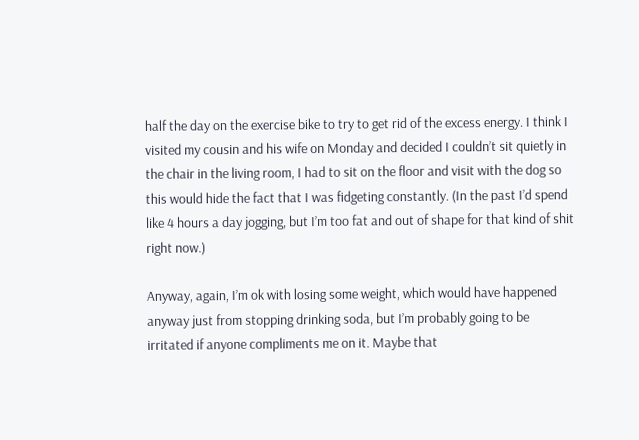half the day on the exercise bike to try to get rid of the excess energy. I think I visited my cousin and his wife on Monday and decided I couldn’t sit quietly in the chair in the living room, I had to sit on the floor and visit with the dog so this would hide the fact that I was fidgeting constantly. (In the past I’d spend like 4 hours a day jogging, but I’m too fat and out of shape for that kind of shit right now.)

Anyway, again, I’m ok with losing some weight, which would have happened anyway just from stopping drinking soda, but I’m probably going to be irritated if anyone compliments me on it. Maybe that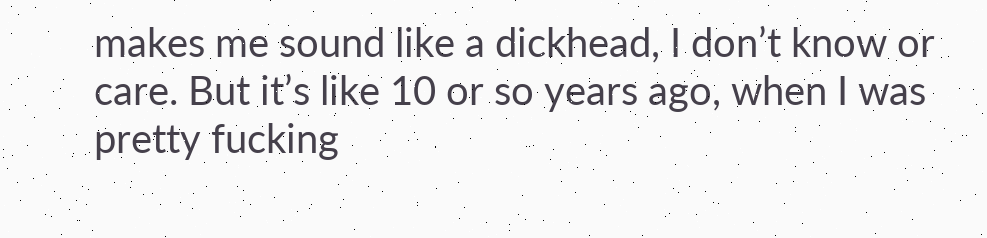makes me sound like a dickhead, I don’t know or care. But it’s like 10 or so years ago, when I was pretty fucking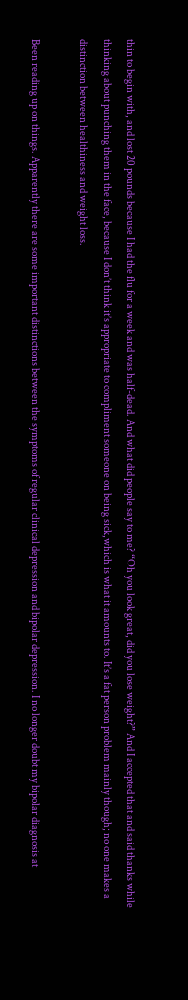thin to begin with, and lost 20 pounds because I had the flu for a week and was half-dead. And what did people say to me? “Oh you look great, did you lose weight?” And I accepted that and said thanks while thinking about punching them in the face, because I don’t think it’s appropriate to compliment someone on being sick,which is what it amounts to. It’s a fat person problem mainly though; no one makes a distinction between healthiness and weight loss.

Been reading up on things. Apparently there are some important distinctions between the symptoms of regular clinical depression and bipolar depression. I no longer doubt my bipolar diagnosis at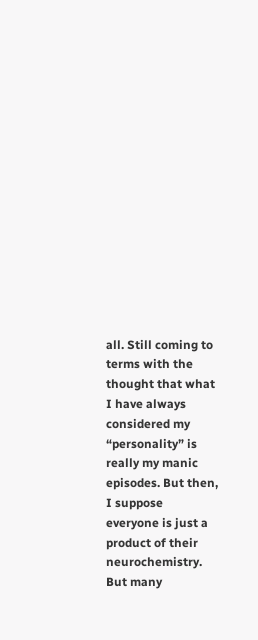all. Still coming to terms with the thought that what I have always considered my “personality” is really my manic episodes. But then, I suppose everyone is just a product of their neurochemistry. But many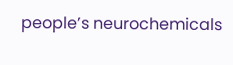people’s neurochemicals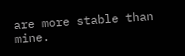are more stable than mine.